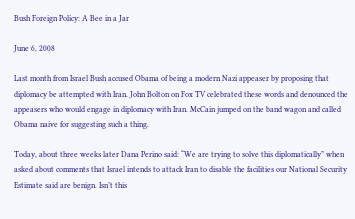Bush Foreign Policy: A Bee in a Jar

June 6, 2008

Last month from Israel Bush accused Obama of being a modern Nazi appeaser by proposing that diplomacy be attempted with Iran. John Bolton on Fox TV celebrated these words and denounced the appeasers who would engage in diplomacy with Iran. McCain jumped on the band wagon and called Obama naive for suggesting such a thing.

Today, about three weeks later Dana Perino said: “We are trying to solve this diplomatically” when asked about comments that Israel intends to attack Iran to disable the facilities our National Security Estimate said are benign. Isn’t this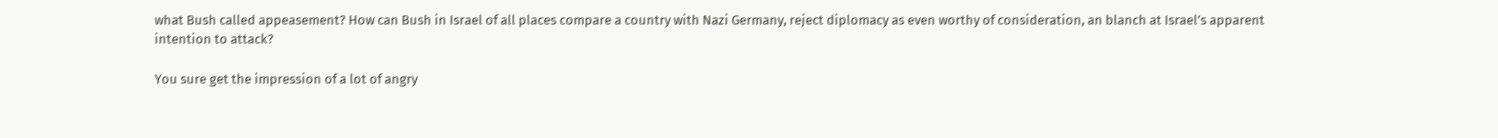what Bush called appeasement? How can Bush in Israel of all places compare a country with Nazi Germany, reject diplomacy as even worthy of consideration, an blanch at Israel’s apparent intention to attack?

You sure get the impression of a lot of angry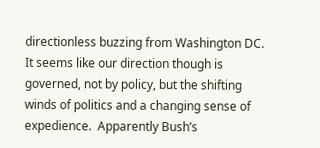directionless buzzing from Washington DC. It seems like our direction though is governed, not by policy, but the shifting winds of politics and a changing sense of expedience.  Apparently Bush’s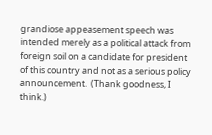grandiose appeasement speech was intended merely as a political attack from foreign soil on a candidate for president of this country and not as a serious policy announcement.  (Thank goodness, I think.)